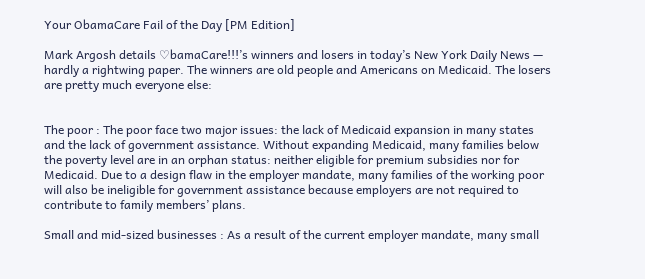Your ObamaCare Fail of the Day [PM Edition]

Mark Argosh details ♡bamaCare!!!’s winners and losers in today’s New York Daily News — hardly a rightwing paper. The winners are old people and Americans on Medicaid. The losers are pretty much everyone else:


The poor : The poor face two major issues: the lack of Medicaid expansion in many states and the lack of government assistance. Without expanding Medicaid, many families below the poverty level are in an orphan status: neither eligible for premium subsidies nor for Medicaid. Due to a design flaw in the employer mandate, many families of the working poor will also be ineligible for government assistance because employers are not required to contribute to family members’ plans.

Small and mid-sized businesses : As a result of the current employer mandate, many small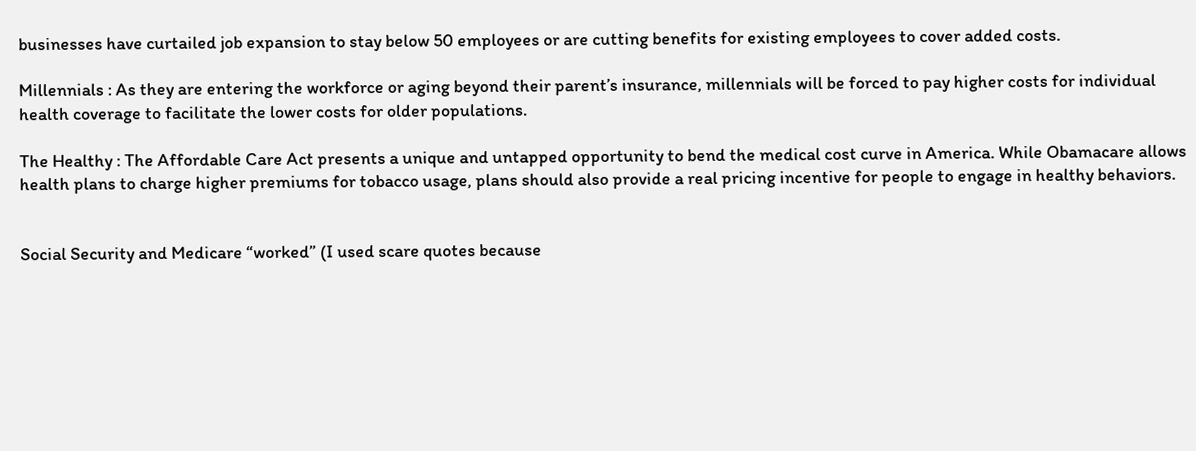businesses have curtailed job expansion to stay below 50 employees or are cutting benefits for existing employees to cover added costs.

Millennials : As they are entering the workforce or aging beyond their parent’s insurance, millennials will be forced to pay higher costs for individual health coverage to facilitate the lower costs for older populations.

The Healthy : The Affordable Care Act presents a unique and untapped opportunity to bend the medical cost curve in America. While Obamacare allows health plans to charge higher premiums for tobacco usage, plans should also provide a real pricing incentive for people to engage in healthy behaviors.


Social Security and Medicare “worked” (I used scare quotes because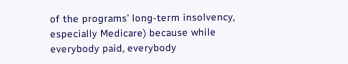of the programs’ long-term insolvency, especially Medicare) because while everybody paid, everybody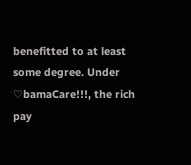benefitted to at least some degree. Under ♡bamaCare!!!, the rich pay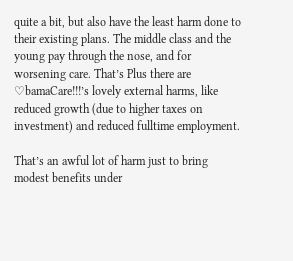quite a bit, but also have the least harm done to their existing plans. The middle class and the young pay through the nose, and for worsening care. That’s Plus there are ♡bamaCare!!!’s lovely external harms, like reduced growth (due to higher taxes on investment) and reduced fulltime employment.

That’s an awful lot of harm just to bring modest benefits under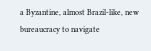a Byzantine, almost Brazil-like, new bureaucracy to navigate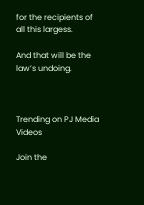for the recipients of all this largess.

And that will be the law’s undoing.



Trending on PJ Media Videos

Join the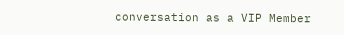conversation as a VIP Member